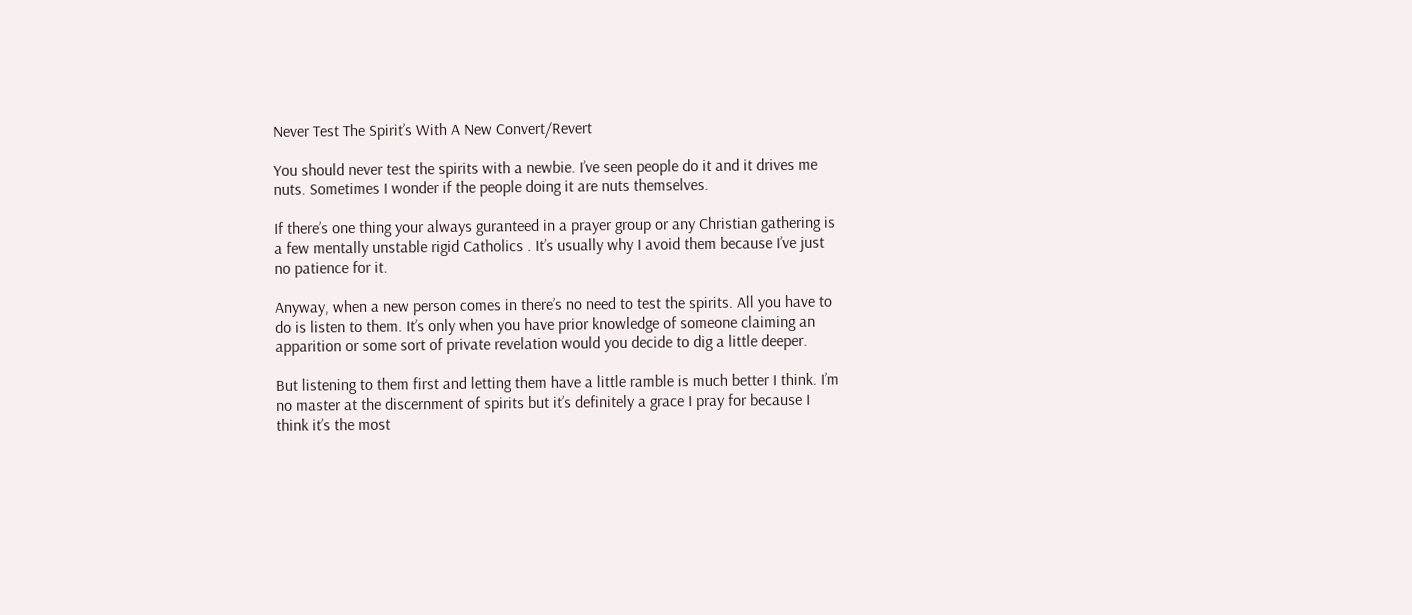Never Test The Spirit’s With A New Convert/Revert

You should never test the spirits with a newbie. I’ve seen people do it and it drives me nuts. Sometimes I wonder if the people doing it are nuts themselves.

If there’s one thing your always guranteed in a prayer group or any Christian gathering is a few mentally unstable rigid Catholics . It’s usually why I avoid them because I’ve just no patience for it.

Anyway, when a new person comes in there’s no need to test the spirits. All you have to do is listen to them. It’s only when you have prior knowledge of someone claiming an apparition or some sort of private revelation would you decide to dig a little deeper.

But listening to them first and letting them have a little ramble is much better I think. I’m no master at the discernment of spirits but it’s definitely a grace I pray for because I think it’s the most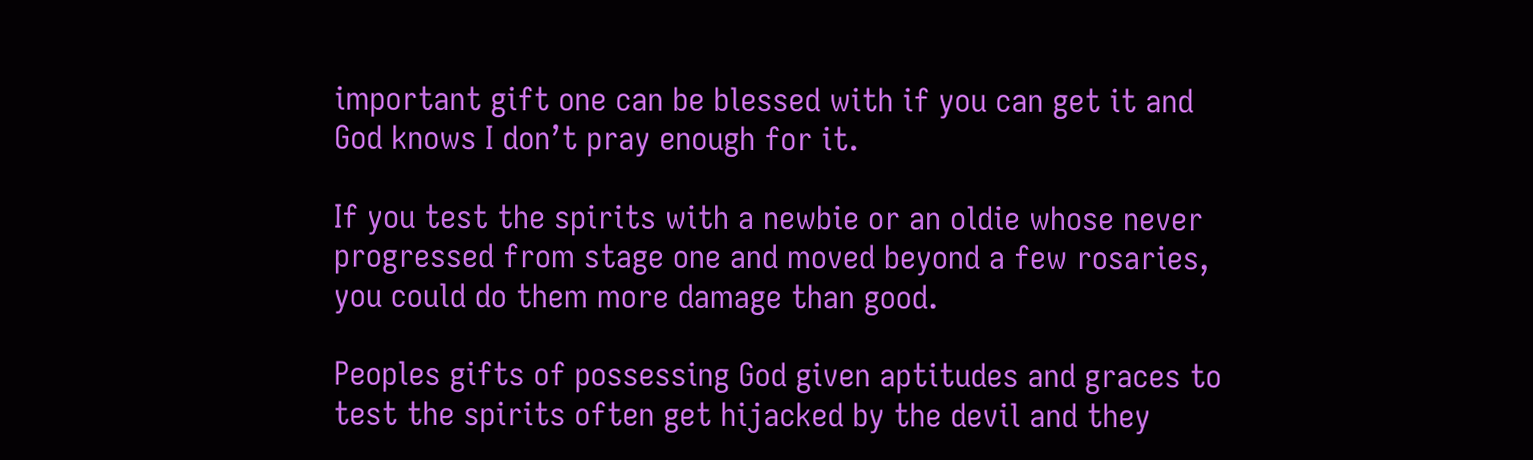important gift one can be blessed with if you can get it and God knows I don’t pray enough for it.

If you test the spirits with a newbie or an oldie whose never progressed from stage one and moved beyond a few rosaries, you could do them more damage than good.

Peoples gifts of possessing God given aptitudes and graces to test the spirits often get hijacked by the devil and they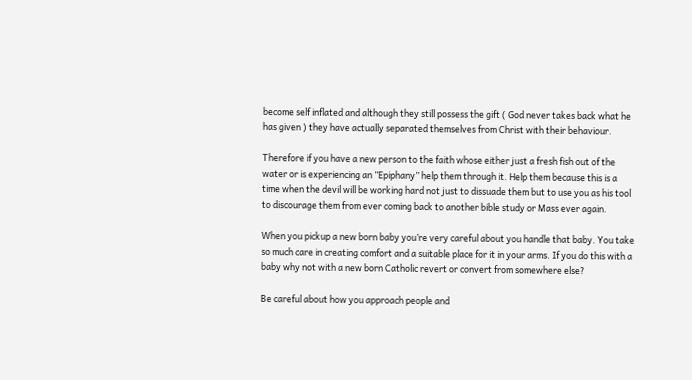become self inflated and although they still possess the gift ( God never takes back what he has given ) they have actually separated themselves from Christ with their behaviour.

Therefore if you have a new person to the faith whose either just a fresh fish out of the water or is experiencing an ”Epiphany” help them through it. Help them because this is a time when the devil will be working hard not just to dissuade them but to use you as his tool to discourage them from ever coming back to another bible study or Mass ever again.

When you pickup a new born baby you’re very careful about you handle that baby. You take so much care in creating comfort and a suitable place for it in your arms. If you do this with a baby why not with a new born Catholic revert or convert from somewhere else?

Be careful about how you approach people and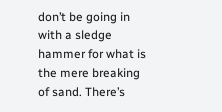don’t be going in with a sledge hammer for what is the mere breaking of sand. There’s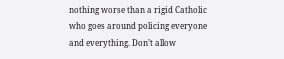nothing worse than a rigid Catholic who goes around policing everyone and everything. Don’t allow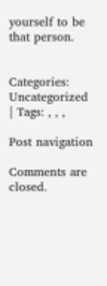yourself to be that person.


Categories: Uncategorized | Tags: , , ,

Post navigation

Comments are closed.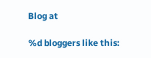Blog at

%d bloggers like this: